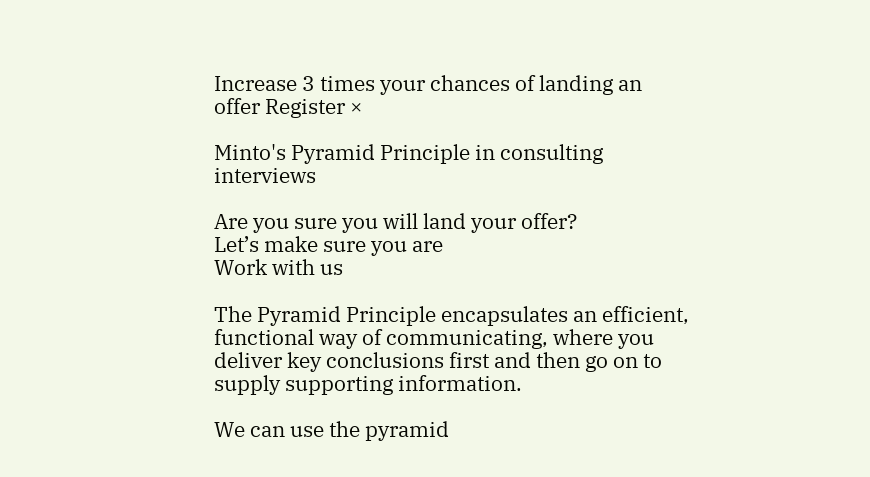Increase 3 times your chances of landing an offer Register ×

Minto's Pyramid Principle in consulting interviews

Are you sure you will land your offer?
Let’s make sure you are
Work with us

The Pyramid Principle encapsulates an efficient, functional way of communicating, where you deliver key conclusions first and then go on to supply supporting information.

We can use the pyramid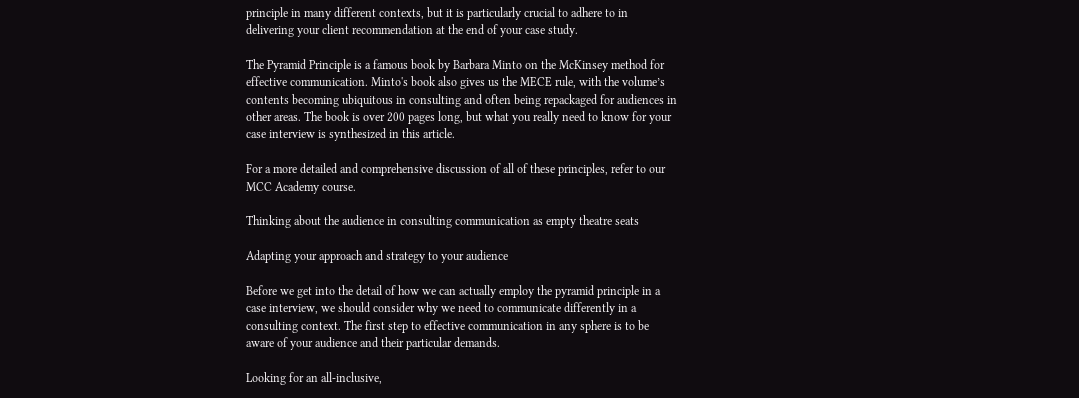principle in many different contexts, but it is particularly crucial to adhere to in delivering your client recommendation at the end of your case study.

The Pyramid Principle is a famous book by Barbara Minto on the McKinsey method for effective communication. Minto's book also gives us the MECE rule, with the volume’s contents becoming ubiquitous in consulting and often being repackaged for audiences in other areas. The book is over 200 pages long, but what you really need to know for your case interview is synthesized in this article.

For a more detailed and comprehensive discussion of all of these principles, refer to our MCC Academy course.

Thinking about the audience in consulting communication as empty theatre seats

Adapting your approach and strategy to your audience

Before we get into the detail of how we can actually employ the pyramid principle in a case interview, we should consider why we need to communicate differently in a consulting context. The first step to effective communication in any sphere is to be aware of your audience and their particular demands.

Looking for an all-inclusive,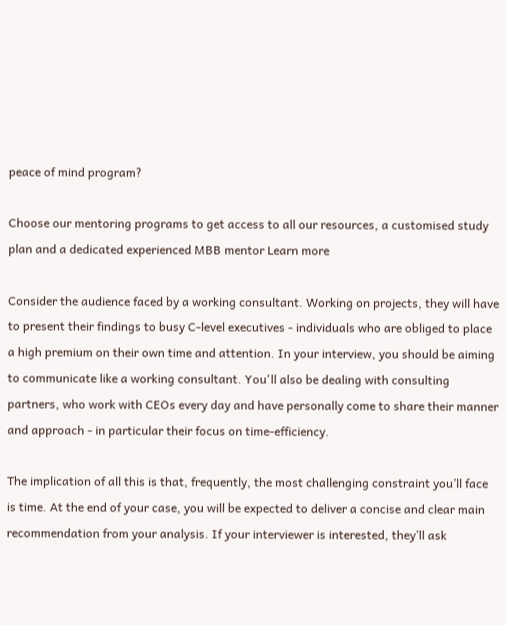peace of mind program?

Choose our mentoring programs to get access to all our resources, a customised study plan and a dedicated experienced MBB mentor Learn more

Consider the audience faced by a working consultant. Working on projects, they will have to present their findings to busy C-level executives - individuals who are obliged to place a high premium on their own time and attention. In your interview, you should be aiming to communicate like a working consultant. You'll also be dealing with consulting partners, who work with CEOs every day and have personally come to share their manner and approach - in particular their focus on time-efficiency.

The implication of all this is that, frequently, the most challenging constraint you’ll face is time. At the end of your case, you will be expected to deliver a concise and clear main recommendation from your analysis. If your interviewer is interested, they’ll ask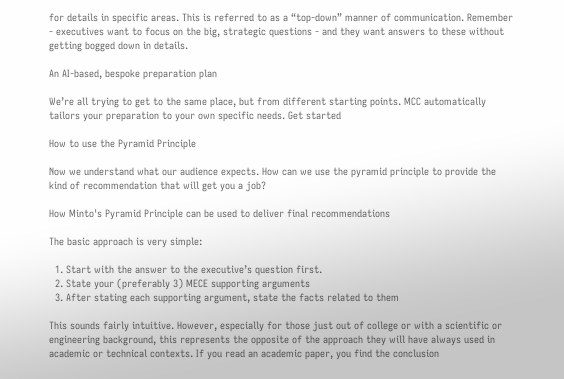for details in specific areas. This is referred to as a “top-down” manner of communication. Remember - executives want to focus on the big, strategic questions - and they want answers to these without getting bogged down in details.

An AI-based, bespoke preparation plan

We’re all trying to get to the same place, but from different starting points. MCC automatically tailors your preparation to your own specific needs. Get started

How to use the Pyramid Principle

Now we understand what our audience expects. How can we use the pyramid principle to provide the kind of recommendation that will get you a job?

How Minto's Pyramid Principle can be used to deliver final recommendations

The basic approach is very simple:

  1. Start with the answer to the executive’s question first.
  2. State your (preferably 3) MECE supporting arguments
  3. After stating each supporting argument, state the facts related to them

This sounds fairly intuitive. However, especially for those just out of college or with a scientific or engineering background, this represents the opposite of the approach they will have always used in academic or technical contexts. If you read an academic paper, you find the conclusion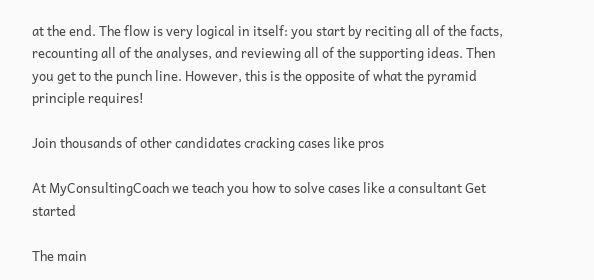at the end. The flow is very logical in itself: you start by reciting all of the facts, recounting all of the analyses, and reviewing all of the supporting ideas. Then you get to the punch line. However, this is the opposite of what the pyramid principle requires!

Join thousands of other candidates cracking cases like pros

At MyConsultingCoach we teach you how to solve cases like a consultant Get started

The main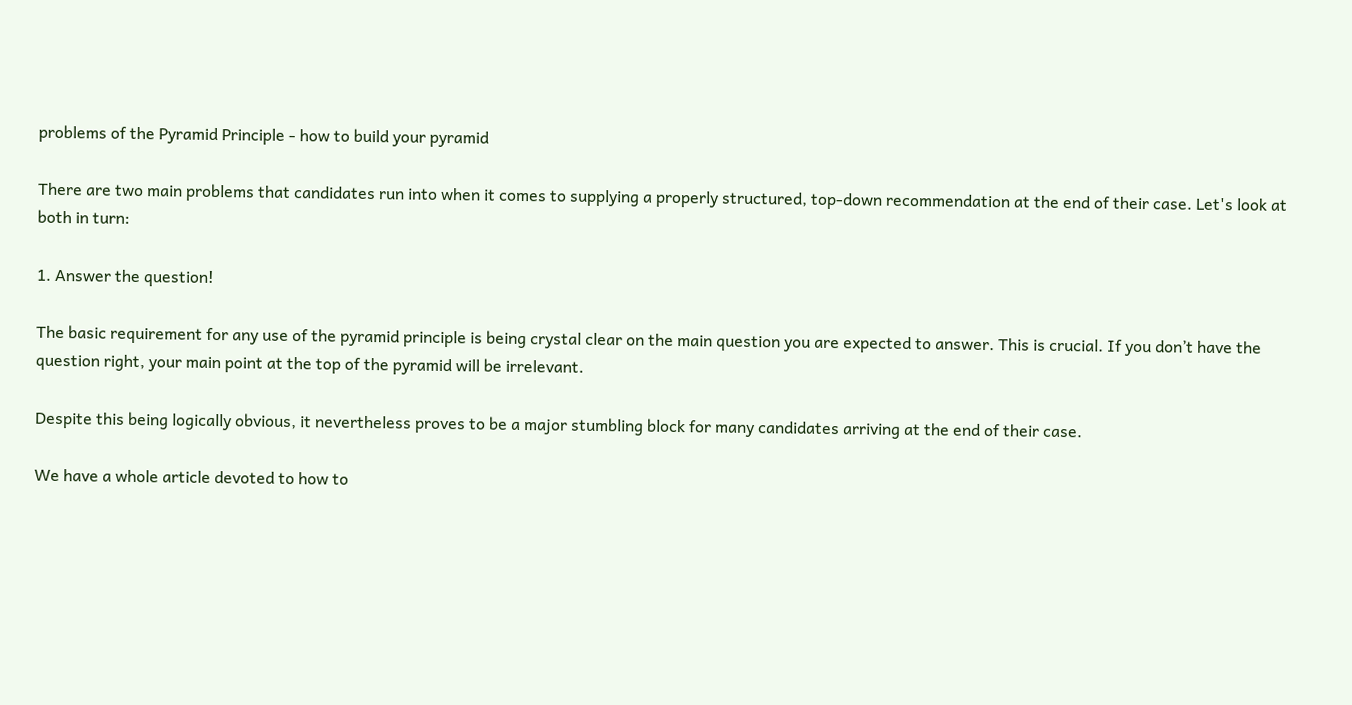problems of the Pyramid Principle - how to build your pyramid

There are two main problems that candidates run into when it comes to supplying a properly structured, top-down recommendation at the end of their case. Let's look at both in turn:

1. Answer the question!

The basic requirement for any use of the pyramid principle is being crystal clear on the main question you are expected to answer. This is crucial. If you don’t have the question right, your main point at the top of the pyramid will be irrelevant.

Despite this being logically obvious, it nevertheless proves to be a major stumbling block for many candidates arriving at the end of their case.

We have a whole article devoted to how to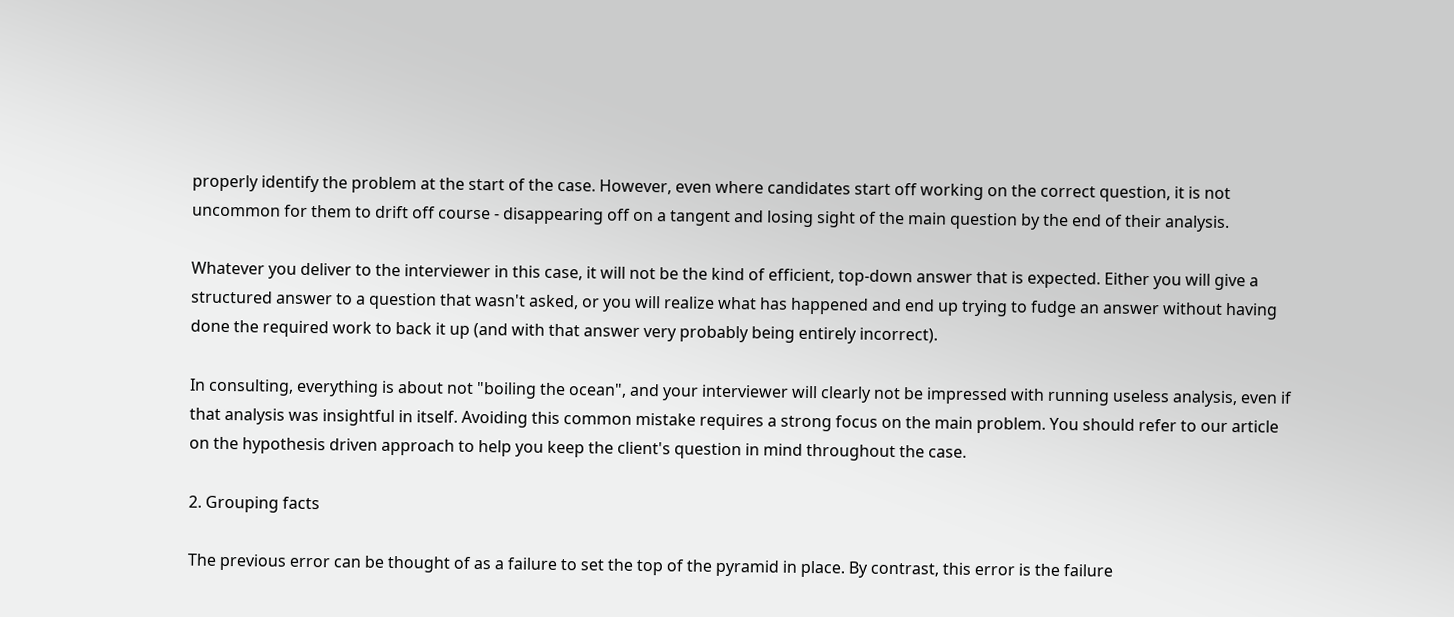properly identify the problem at the start of the case. However, even where candidates start off working on the correct question, it is not uncommon for them to drift off course - disappearing off on a tangent and losing sight of the main question by the end of their analysis.

Whatever you deliver to the interviewer in this case, it will not be the kind of efficient, top-down answer that is expected. Either you will give a structured answer to a question that wasn't asked, or you will realize what has happened and end up trying to fudge an answer without having done the required work to back it up (and with that answer very probably being entirely incorrect).

In consulting, everything is about not "boiling the ocean", and your interviewer will clearly not be impressed with running useless analysis, even if that analysis was insightful in itself. Avoiding this common mistake requires a strong focus on the main problem. You should refer to our article on the hypothesis driven approach to help you keep the client's question in mind throughout the case.

2. Grouping facts

The previous error can be thought of as a failure to set the top of the pyramid in place. By contrast, this error is the failure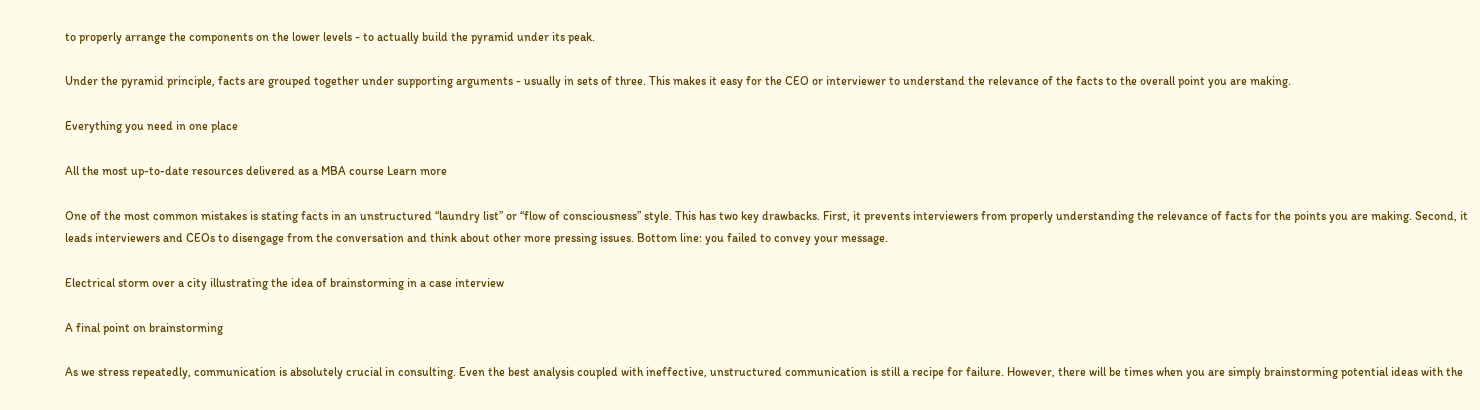to properly arrange the components on the lower levels - to actually build the pyramid under its peak.

Under the pyramid principle, facts are grouped together under supporting arguments - usually in sets of three. This makes it easy for the CEO or interviewer to understand the relevance of the facts to the overall point you are making.

Everything you need in one place

All the most up-to-date resources delivered as a MBA course Learn more

One of the most common mistakes is stating facts in an unstructured “laundry list” or “flow of consciousness” style. This has two key drawbacks. First, it prevents interviewers from properly understanding the relevance of facts for the points you are making. Second, it leads interviewers and CEOs to disengage from the conversation and think about other more pressing issues. Bottom line: you failed to convey your message.

Electrical storm over a city illustrating the idea of brainstorming in a case interview

A final point on brainstorming

As we stress repeatedly, communication is absolutely crucial in consulting. Even the best analysis coupled with ineffective, unstructured communication is still a recipe for failure. However, there will be times when you are simply brainstorming potential ideas with the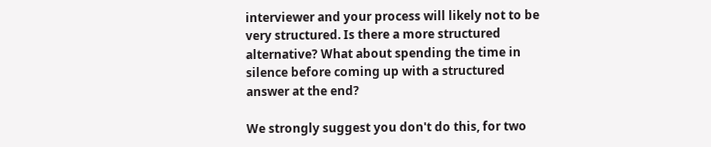interviewer and your process will likely not to be very structured. Is there a more structured alternative? What about spending the time in silence before coming up with a structured answer at the end?

We strongly suggest you don't do this, for two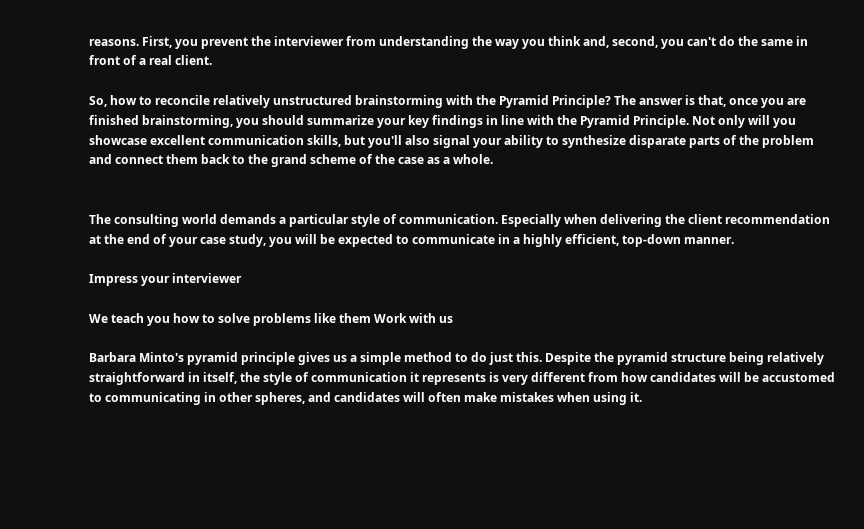reasons. First, you prevent the interviewer from understanding the way you think and, second, you can't do the same in front of a real client.

So, how to reconcile relatively unstructured brainstorming with the Pyramid Principle? The answer is that, once you are finished brainstorming, you should summarize your key findings in line with the Pyramid Principle. Not only will you showcase excellent communication skills, but you'll also signal your ability to synthesize disparate parts of the problem and connect them back to the grand scheme of the case as a whole.


The consulting world demands a particular style of communication. Especially when delivering the client recommendation at the end of your case study, you will be expected to communicate in a highly efficient, top-down manner.

Impress your interviewer

We teach you how to solve problems like them Work with us

Barbara Minto's pyramid principle gives us a simple method to do just this. Despite the pyramid structure being relatively straightforward in itself, the style of communication it represents is very different from how candidates will be accustomed to communicating in other spheres, and candidates will often make mistakes when using it.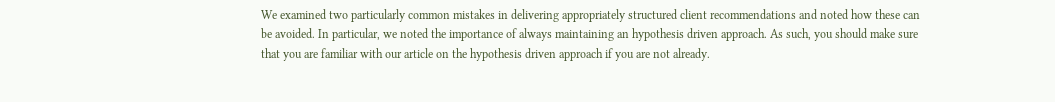We examined two particularly common mistakes in delivering appropriately structured client recommendations and noted how these can be avoided. In particular, we noted the importance of always maintaining an hypothesis driven approach. As such, you should make sure that you are familiar with our article on the hypothesis driven approach if you are not already.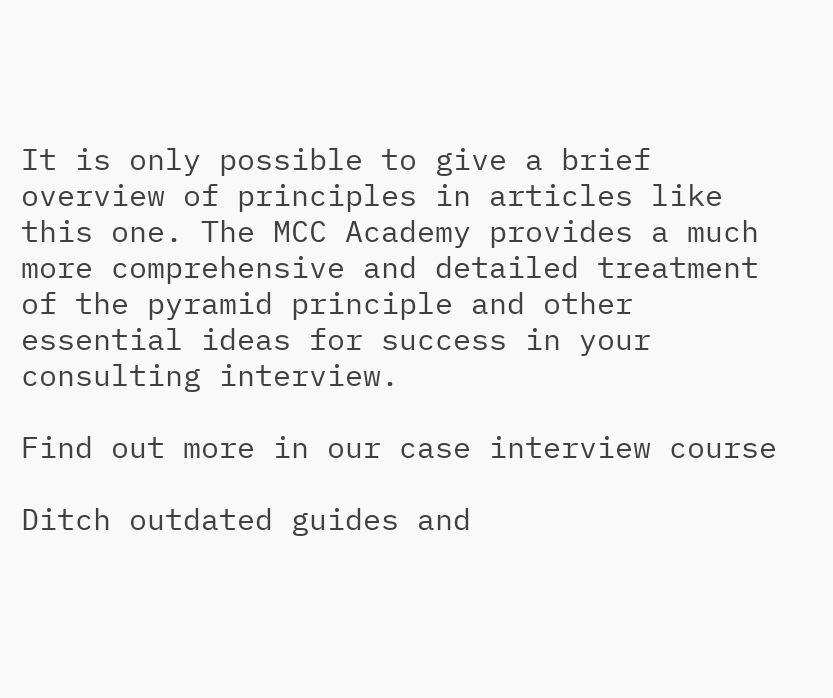It is only possible to give a brief overview of principles in articles like this one. The MCC Academy provides a much more comprehensive and detailed treatment of the pyramid principle and other essential ideas for success in your consulting interview.

Find out more in our case interview course

Ditch outdated guides and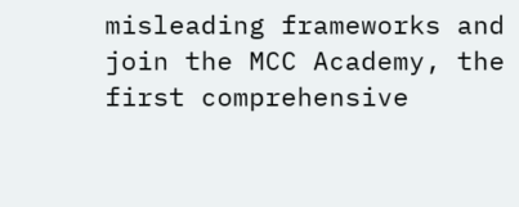misleading frameworks and join the MCC Academy, the first comprehensive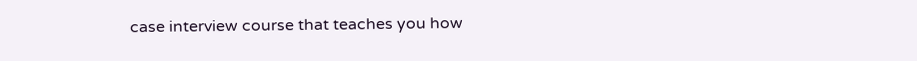case interview course that teaches you how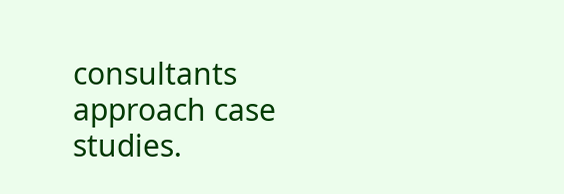consultants approach case studies.